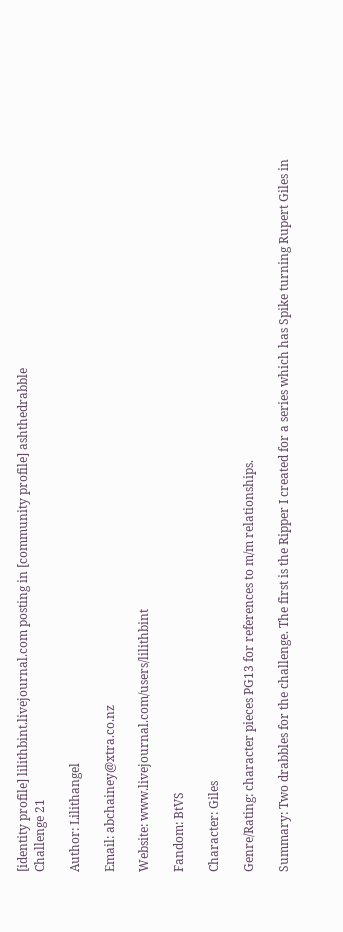[identity profile] lilithbint.livejournal.com posting in [community profile] ashthedrabble
Challenge 21

Author: Lilithangel

Email: abchainey@xtra.co.nz

Website: www.livejournal.com/users/lilithbint

Fandom: BtVS

Character: Giles

Genre/Rating: character pieces PG13 for references to m/m relationships.

Summary: Two drabbles for the challenge. The first is the Ripper I created for a series which has Spike turning Rupert Giles in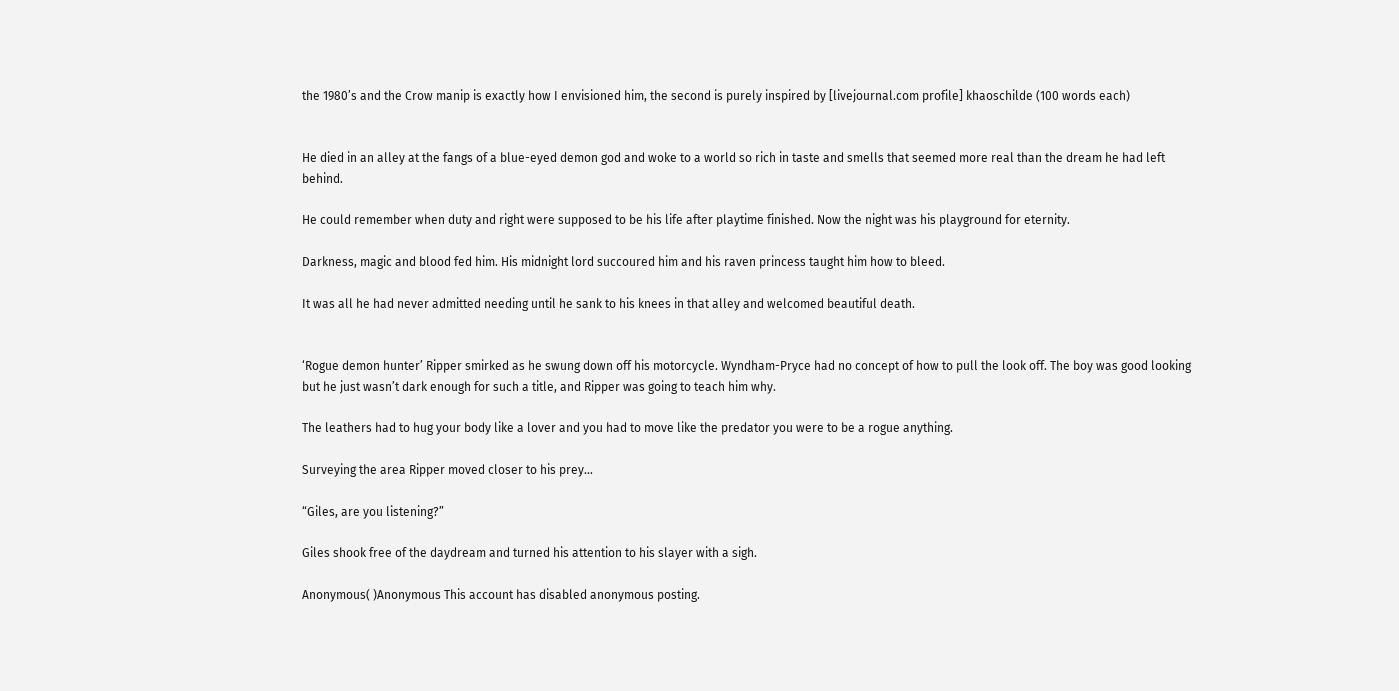the 1980’s and the Crow manip is exactly how I envisioned him, the second is purely inspired by [livejournal.com profile] khaoschilde (100 words each)


He died in an alley at the fangs of a blue-eyed demon god and woke to a world so rich in taste and smells that seemed more real than the dream he had left behind.

He could remember when duty and right were supposed to be his life after playtime finished. Now the night was his playground for eternity.

Darkness, magic and blood fed him. His midnight lord succoured him and his raven princess taught him how to bleed.

It was all he had never admitted needing until he sank to his knees in that alley and welcomed beautiful death.


‘Rogue demon hunter’ Ripper smirked as he swung down off his motorcycle. Wyndham-Pryce had no concept of how to pull the look off. The boy was good looking but he just wasn’t dark enough for such a title, and Ripper was going to teach him why.

The leathers had to hug your body like a lover and you had to move like the predator you were to be a rogue anything.

Surveying the area Ripper moved closer to his prey…

“Giles, are you listening?”

Giles shook free of the daydream and turned his attention to his slayer with a sigh.

Anonymous( )Anonymous This account has disabled anonymous posting.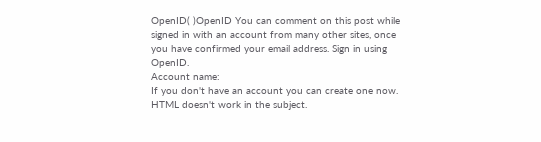OpenID( )OpenID You can comment on this post while signed in with an account from many other sites, once you have confirmed your email address. Sign in using OpenID.
Account name:
If you don't have an account you can create one now.
HTML doesn't work in the subject.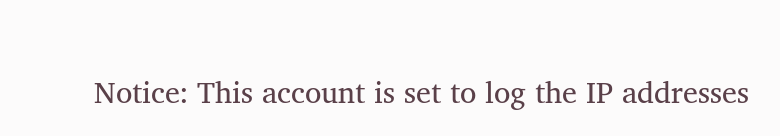Notice: This account is set to log the IP addresses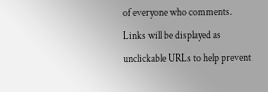of everyone who comments.
Links will be displayed as unclickable URLs to help prevent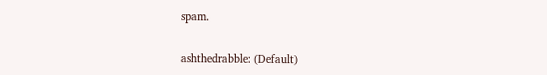spam.


ashthedrabble: (Default)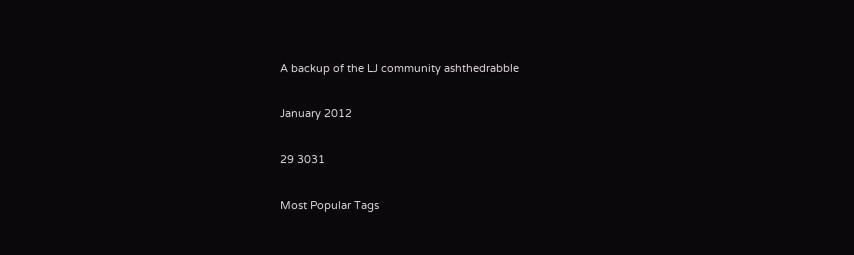A backup of the LJ community ashthedrabble

January 2012

29 3031

Most Popular Tags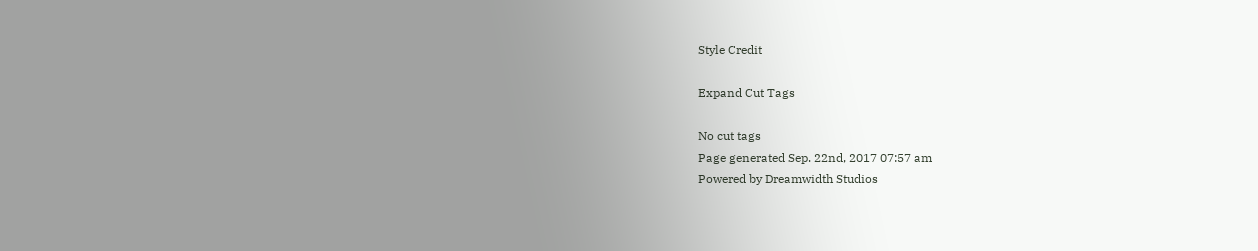Style Credit

Expand Cut Tags

No cut tags
Page generated Sep. 22nd, 2017 07:57 am
Powered by Dreamwidth Studios